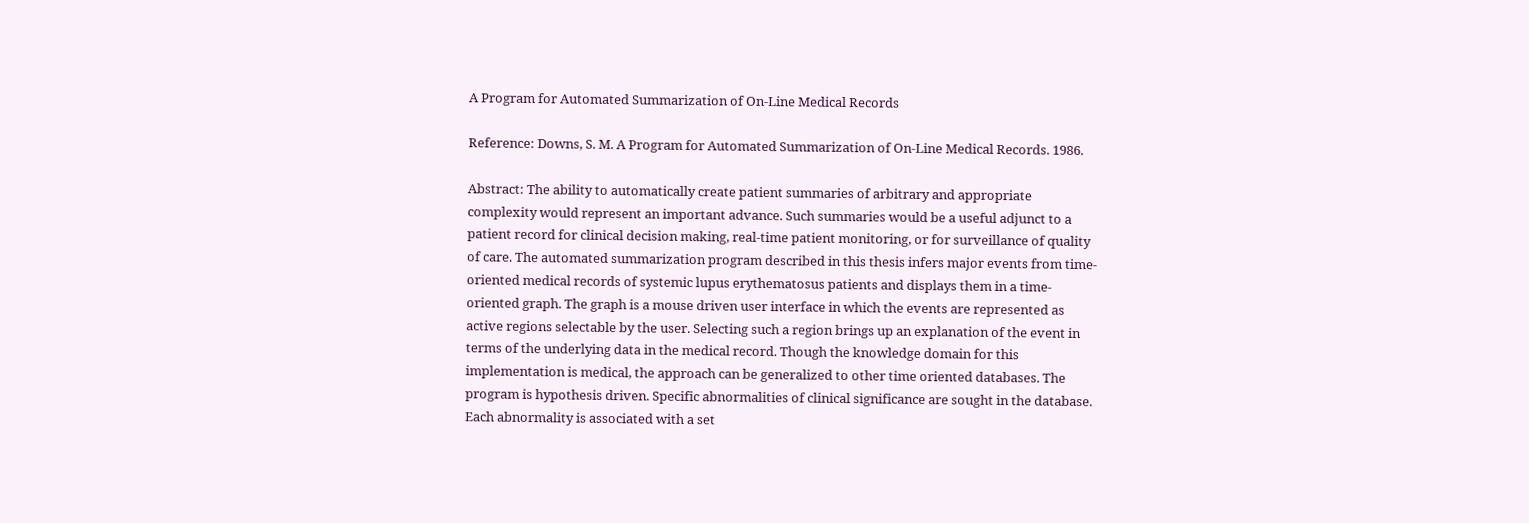A Program for Automated Summarization of On-Line Medical Records

Reference: Downs, S. M. A Program for Automated Summarization of On-Line Medical Records. 1986.

Abstract: The ability to automatically create patient summaries of arbitrary and appropriate complexity would represent an important advance. Such summaries would be a useful adjunct to a patient record for clinical decision making, real-time patient monitoring, or for surveillance of quality of care. The automated summarization program described in this thesis infers major events from time-oriented medical records of systemic lupus erythematosus patients and displays them in a time-oriented graph. The graph is a mouse driven user interface in which the events are represented as active regions selectable by the user. Selecting such a region brings up an explanation of the event in terms of the underlying data in the medical record. Though the knowledge domain for this implementation is medical, the approach can be generalized to other time oriented databases. The program is hypothesis driven. Specific abnormalities of clinical significance are sought in the database. Each abnormality is associated with a set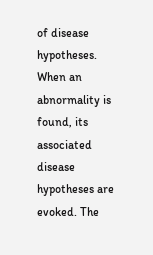of disease hypotheses. When an abnormality is found, its associated disease hypotheses are evoked. The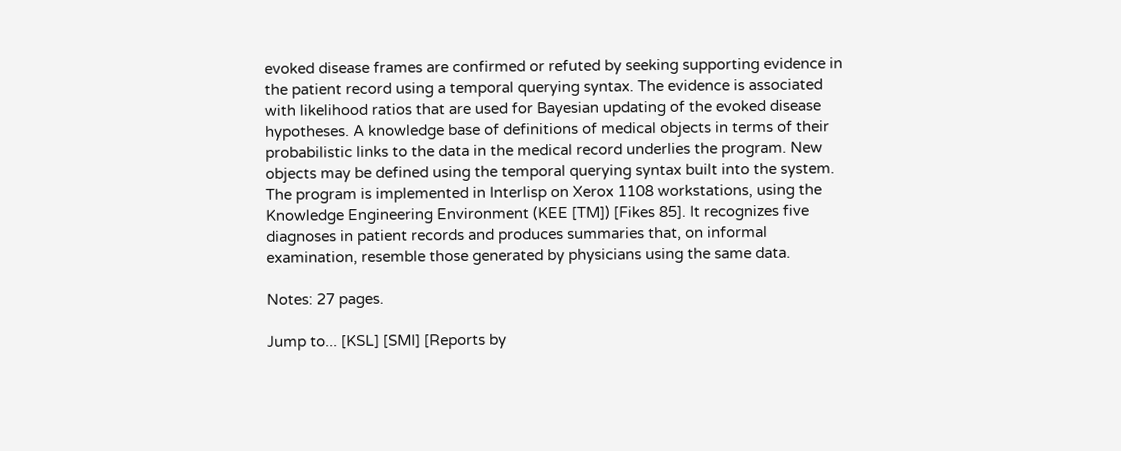evoked disease frames are confirmed or refuted by seeking supporting evidence in the patient record using a temporal querying syntax. The evidence is associated with likelihood ratios that are used for Bayesian updating of the evoked disease hypotheses. A knowledge base of definitions of medical objects in terms of their probabilistic links to the data in the medical record underlies the program. New objects may be defined using the temporal querying syntax built into the system. The program is implemented in Interlisp on Xerox 1108 workstations, using the Knowledge Engineering Environment (KEE [TM]) [Fikes 85]. It recognizes five diagnoses in patient records and produces summaries that, on informal examination, resemble those generated by physicians using the same data.

Notes: 27 pages.

Jump to... [KSL] [SMI] [Reports by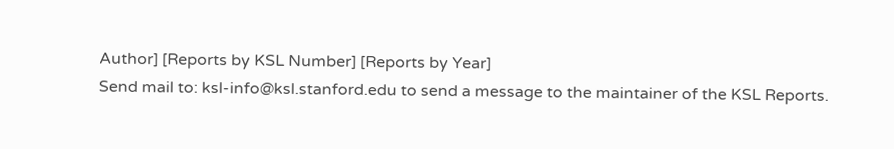Author] [Reports by KSL Number] [Reports by Year]
Send mail to: ksl-info@ksl.stanford.edu to send a message to the maintainer of the KSL Reports.